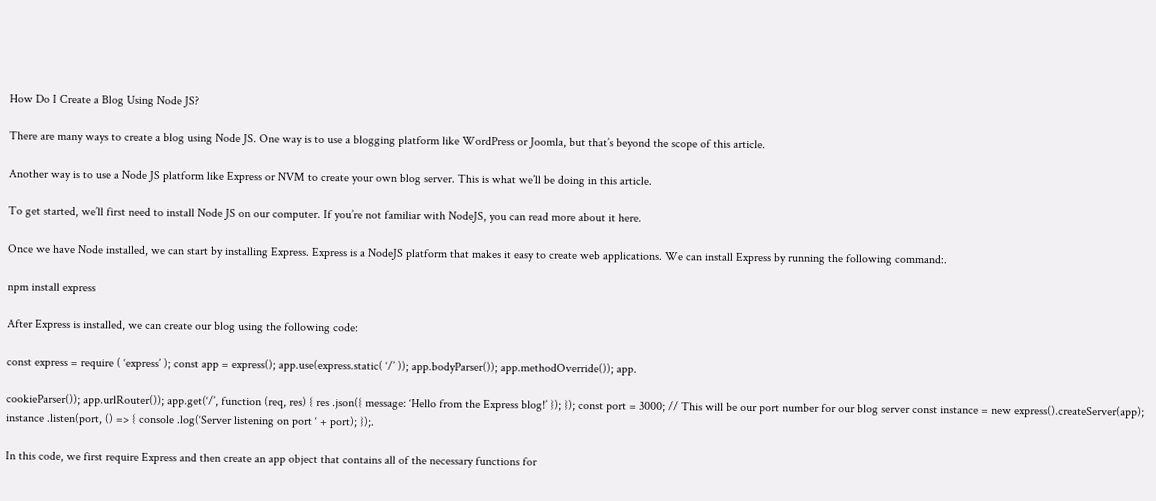How Do I Create a Blog Using Node JS?

There are many ways to create a blog using Node JS. One way is to use a blogging platform like WordPress or Joomla, but that’s beyond the scope of this article.

Another way is to use a Node JS platform like Express or NVM to create your own blog server. This is what we’ll be doing in this article.

To get started, we’ll first need to install Node JS on our computer. If you’re not familiar with NodeJS, you can read more about it here.

Once we have Node installed, we can start by installing Express. Express is a NodeJS platform that makes it easy to create web applications. We can install Express by running the following command:.

npm install express

After Express is installed, we can create our blog using the following code:

const express = require ( ‘express’ ); const app = express(); app.use(express.static( ‘/’ )); app.bodyParser()); app.methodOverride()); app.

cookieParser()); app.urlRouter()); app.get(‘/’, function (req, res) { res .json({ message: ‘Hello from the Express blog!’ }); }); const port = 3000; // This will be our port number for our blog server const instance = new express().createServer(app); instance .listen(port, () => { console .log(‘Server listening on port ‘ + port); });.

In this code, we first require Express and then create an app object that contains all of the necessary functions for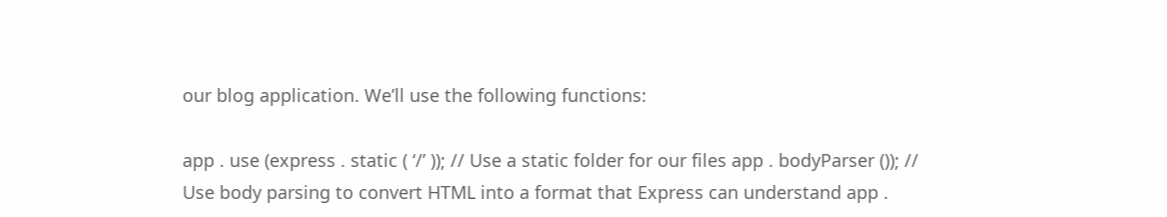our blog application. We’ll use the following functions:

app . use (express . static ( ‘/’ )); // Use a static folder for our files app . bodyParser ()); // Use body parsing to convert HTML into a format that Express can understand app .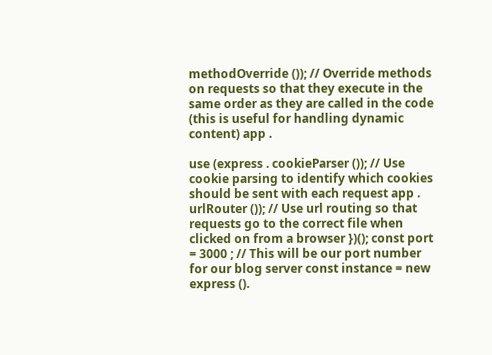methodOverride ()); // Override methods on requests so that they execute in the same order as they are called in the code (this is useful for handling dynamic content) app .

use (express . cookieParser ()); // Use cookie parsing to identify which cookies should be sent with each request app . urlRouter ()); // Use url routing so that requests go to the correct file when clicked on from a browser })(); const port = 3000 ; // This will be our port number for our blog server const instance = new express ().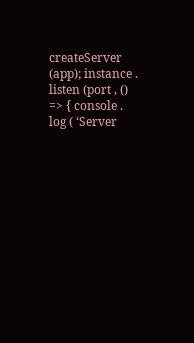createServer (app); instance . listen (port , () => { console . log ( ‘Server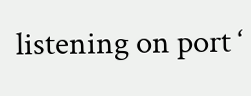listening on port ‘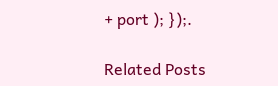+ port ); });.

Related Posts